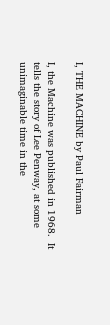I, THE MACHINE by Paul Fairman

I, the Machine was published in 1968.  It tells the story of Lee Penway, at some unimaginable time in the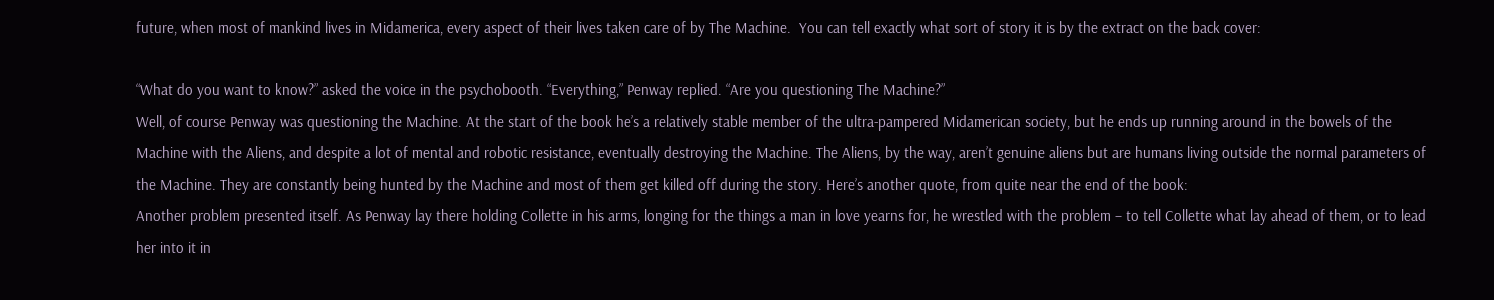future, when most of mankind lives in Midamerica, every aspect of their lives taken care of by The Machine.  You can tell exactly what sort of story it is by the extract on the back cover:

“What do you want to know?” asked the voice in the psychobooth. “Everything,” Penway replied. “Are you questioning The Machine?”
Well, of course Penway was questioning the Machine. At the start of the book he’s a relatively stable member of the ultra-pampered Midamerican society, but he ends up running around in the bowels of the Machine with the Aliens, and despite a lot of mental and robotic resistance, eventually destroying the Machine. The Aliens, by the way, aren’t genuine aliens but are humans living outside the normal parameters of the Machine. They are constantly being hunted by the Machine and most of them get killed off during the story. Here’s another quote, from quite near the end of the book:
Another problem presented itself. As Penway lay there holding Collette in his arms, longing for the things a man in love yearns for, he wrestled with the problem – to tell Collette what lay ahead of them, or to lead her into it in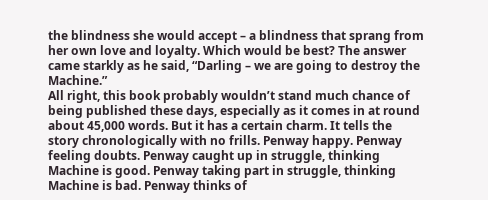the blindness she would accept – a blindness that sprang from her own love and loyalty. Which would be best? The answer came starkly as he said, “Darling – we are going to destroy the Machine.”
All right, this book probably wouldn’t stand much chance of being published these days, especially as it comes in at round about 45,000 words. But it has a certain charm. It tells the story chronologically with no frills. Penway happy. Penway feeling doubts. Penway caught up in struggle, thinking Machine is good. Penway taking part in struggle, thinking Machine is bad. Penway thinks of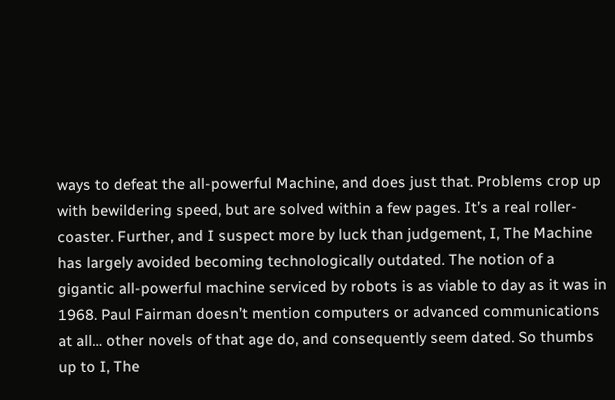ways to defeat the all-powerful Machine, and does just that. Problems crop up with bewildering speed, but are solved within a few pages. It’s a real roller-coaster. Further, and I suspect more by luck than judgement, I, The Machine has largely avoided becoming technologically outdated. The notion of a gigantic all-powerful machine serviced by robots is as viable to day as it was in 1968. Paul Fairman doesn’t mention computers or advanced communications at all… other novels of that age do, and consequently seem dated. So thumbs up to I, The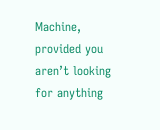Machine, provided you aren’t looking for anything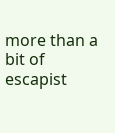more than a bit of escapist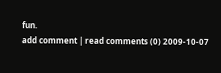fun.
add comment | read comments (0) 2009-10-07